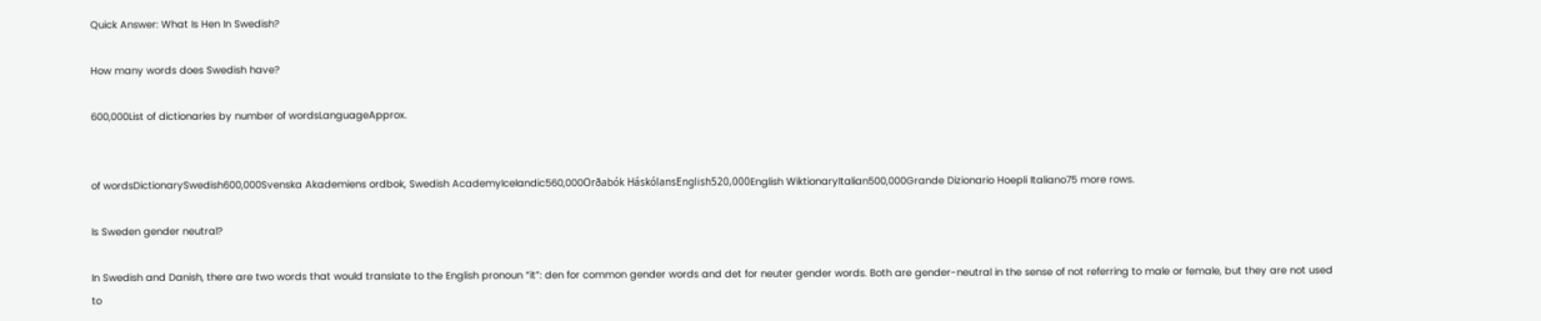Quick Answer: What Is Hen In Swedish?

How many words does Swedish have?

600,000List of dictionaries by number of wordsLanguageApprox.


of wordsDictionarySwedish600,000Svenska Akademiens ordbok, Swedish AcademyIcelandic560,000Orðabók HáskólansEnglish520,000English WiktionaryItalian500,000Grande Dizionario Hoepli Italiano75 more rows.

Is Sweden gender neutral?

In Swedish and Danish, there are two words that would translate to the English pronoun “it”: den for common gender words and det for neuter gender words. Both are gender-neutral in the sense of not referring to male or female, but they are not used to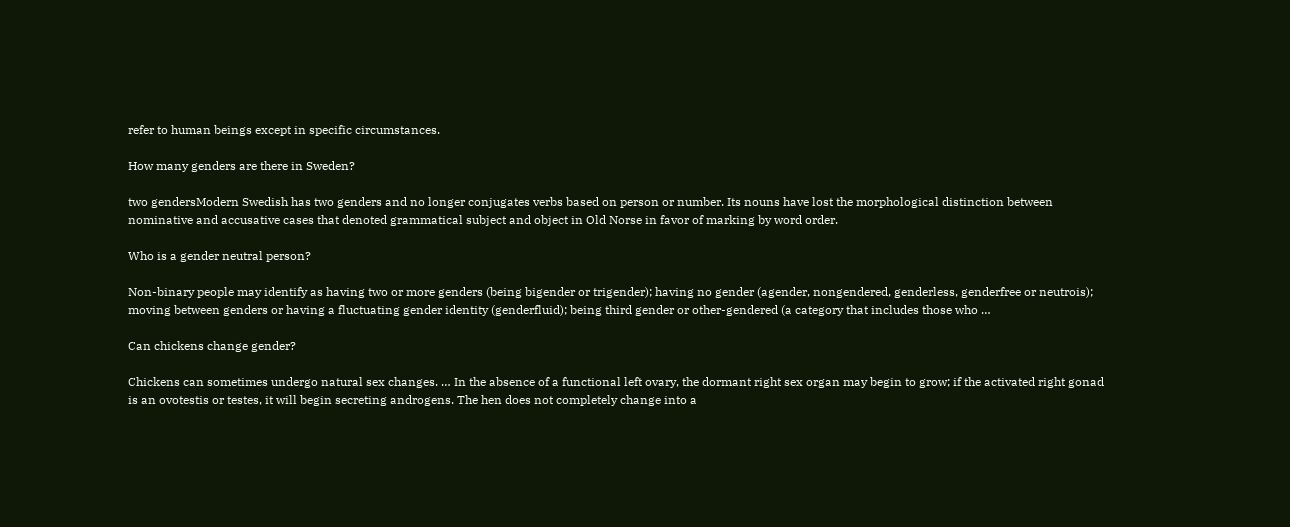refer to human beings except in specific circumstances.

How many genders are there in Sweden?

two gendersModern Swedish has two genders and no longer conjugates verbs based on person or number. Its nouns have lost the morphological distinction between nominative and accusative cases that denoted grammatical subject and object in Old Norse in favor of marking by word order.

Who is a gender neutral person?

Non-binary people may identify as having two or more genders (being bigender or trigender); having no gender (agender, nongendered, genderless, genderfree or neutrois); moving between genders or having a fluctuating gender identity (genderfluid); being third gender or other-gendered (a category that includes those who …

Can chickens change gender?

Chickens can sometimes undergo natural sex changes. … In the absence of a functional left ovary, the dormant right sex organ may begin to grow; if the activated right gonad is an ovotestis or testes, it will begin secreting androgens. The hen does not completely change into a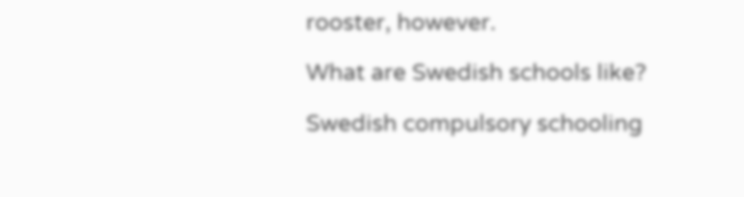rooster, however.

What are Swedish schools like?

Swedish compulsory schooling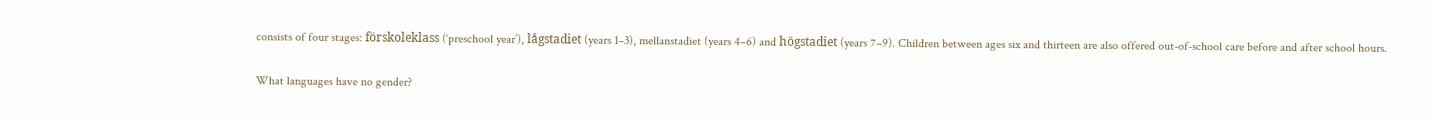consists of four stages: förskoleklass (‘preschool year’), lågstadiet (years 1–3), mellanstadiet (years 4–6) and högstadiet (years 7–9). Children between ages six and thirteen are also offered out-of-school care before and after school hours.

What languages have no gender?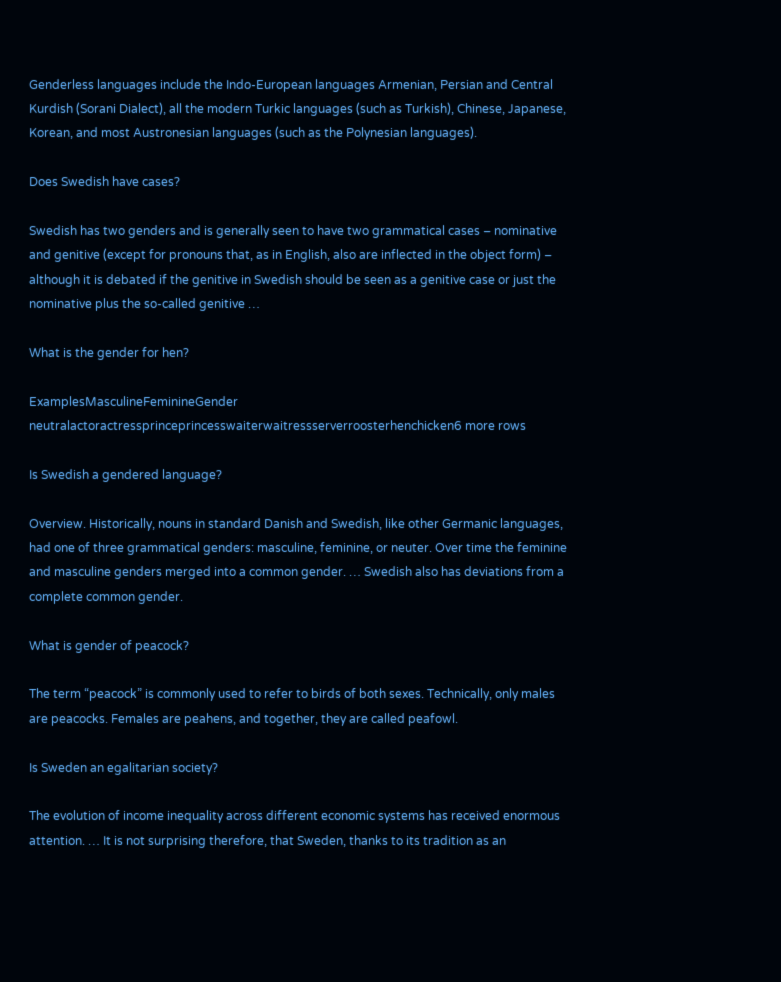Genderless languages include the Indo-European languages Armenian, Persian and Central Kurdish (Sorani Dialect), all the modern Turkic languages (such as Turkish), Chinese, Japanese, Korean, and most Austronesian languages (such as the Polynesian languages).

Does Swedish have cases?

Swedish has two genders and is generally seen to have two grammatical cases – nominative and genitive (except for pronouns that, as in English, also are inflected in the object form) – although it is debated if the genitive in Swedish should be seen as a genitive case or just the nominative plus the so-called genitive …

What is the gender for hen?

ExamplesMasculineFeminineGender neutralactoractressprinceprincesswaiterwaitressserverroosterhenchicken6 more rows

Is Swedish a gendered language?

Overview. Historically, nouns in standard Danish and Swedish, like other Germanic languages, had one of three grammatical genders: masculine, feminine, or neuter. Over time the feminine and masculine genders merged into a common gender. … Swedish also has deviations from a complete common gender.

What is gender of peacock?

The term “peacock” is commonly used to refer to birds of both sexes. Technically, only males are peacocks. Females are peahens, and together, they are called peafowl.

Is Sweden an egalitarian society?

The evolution of income inequality across different economic systems has received enormous attention. … It is not surprising therefore, that Sweden, thanks to its tradition as an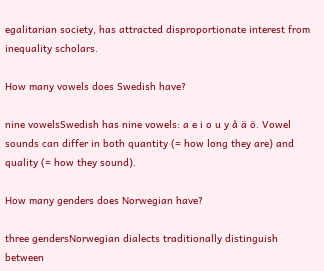egalitarian society, has attracted disproportionate interest from inequality scholars.

How many vowels does Swedish have?

nine vowelsSwedish has nine vowels: a e i o u y å ä ö. Vowel sounds can differ in both quantity (= how long they are) and quality (= how they sound).

How many genders does Norwegian have?

three gendersNorwegian dialects traditionally distinguish between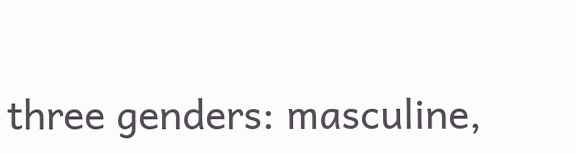three genders: masculine,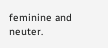feminine and neuter.